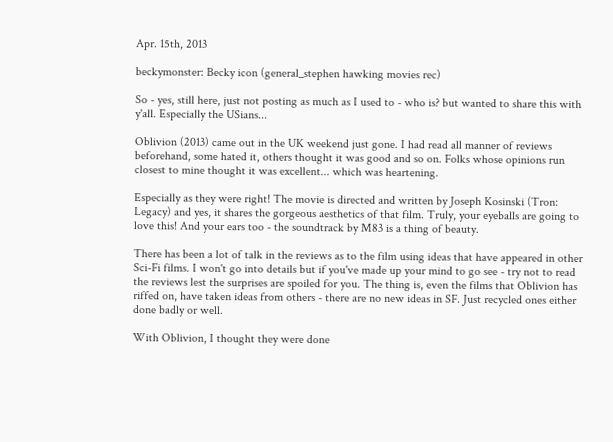Apr. 15th, 2013

beckymonster: Becky icon (general_stephen hawking movies rec)

So - yes, still here, just not posting as much as I used to - who is? but wanted to share this with y'all. Especially the USians...

Oblivion (2013) came out in the UK weekend just gone. I had read all manner of reviews beforehand, some hated it, others thought it was good and so on. Folks whose opinions run closest to mine thought it was excellent... which was heartening.

Especially as they were right! The movie is directed and written by Joseph Kosinski (Tron: Legacy) and yes, it shares the gorgeous aesthetics of that film. Truly, your eyeballs are going to love this! And your ears too - the soundtrack by M83 is a thing of beauty.

There has been a lot of talk in the reviews as to the film using ideas that have appeared in other Sci-Fi films. I won't go into details but if you've made up your mind to go see - try not to read the reviews lest the surprises are spoiled for you. The thing is, even the films that Oblivion has riffed on, have taken ideas from others - there are no new ideas in SF. Just recycled ones either done badly or well.

With Oblivion, I thought they were done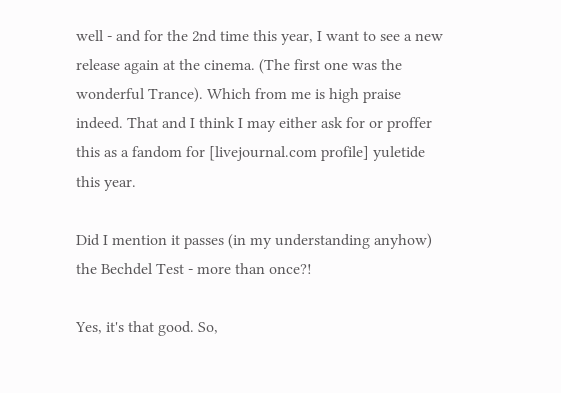well - and for the 2nd time this year, I want to see a new release again at the cinema. (The first one was the wonderful Trance). Which from me is high praise indeed. That and I think I may either ask for or proffer this as a fandom for [livejournal.com profile] yuletide this year.

Did I mention it passes (in my understanding anyhow) the Bechdel Test - more than once?!

Yes, it's that good. So,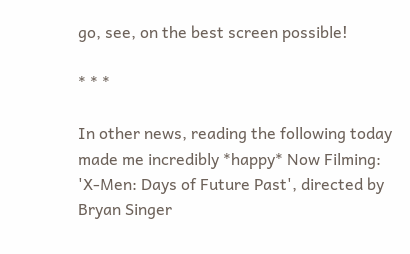go, see, on the best screen possible!

* * *

In other news, reading the following today made me incredibly *happy* Now Filming: 'X-Men: Days of Future Past', directed by Bryan Singer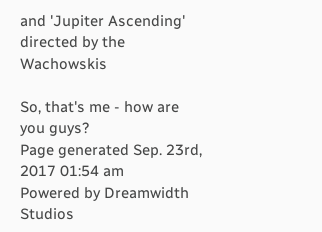and 'Jupiter Ascending' directed by the Wachowskis

So, that's me - how are you guys?
Page generated Sep. 23rd, 2017 01:54 am
Powered by Dreamwidth Studios